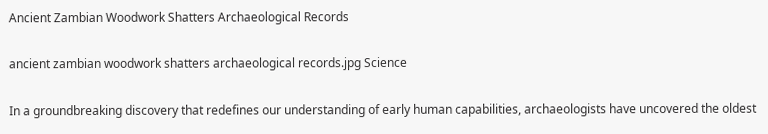Ancient Zambian Woodwork Shatters Archaeological Records

ancient zambian woodwork shatters archaeological records.jpg Science

In a groundbreaking discovery that redefines our understanding of early human capabilities, archaeologists have uncovered the oldest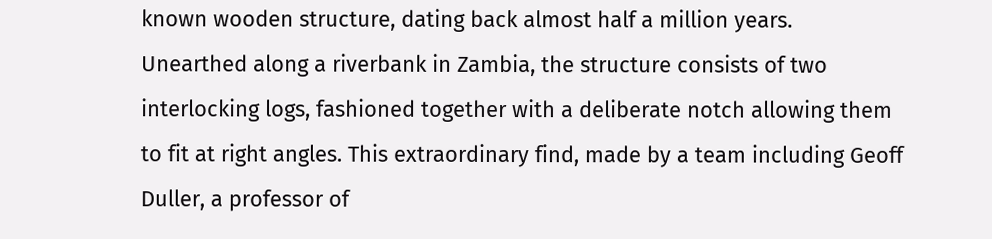known wooden structure, dating back almost half a million years. Unearthed along a riverbank in Zambia, the structure consists of two interlocking logs, fashioned together with a deliberate notch allowing them to fit at right angles. This extraordinary find, made by a team including Geoff Duller, a professor of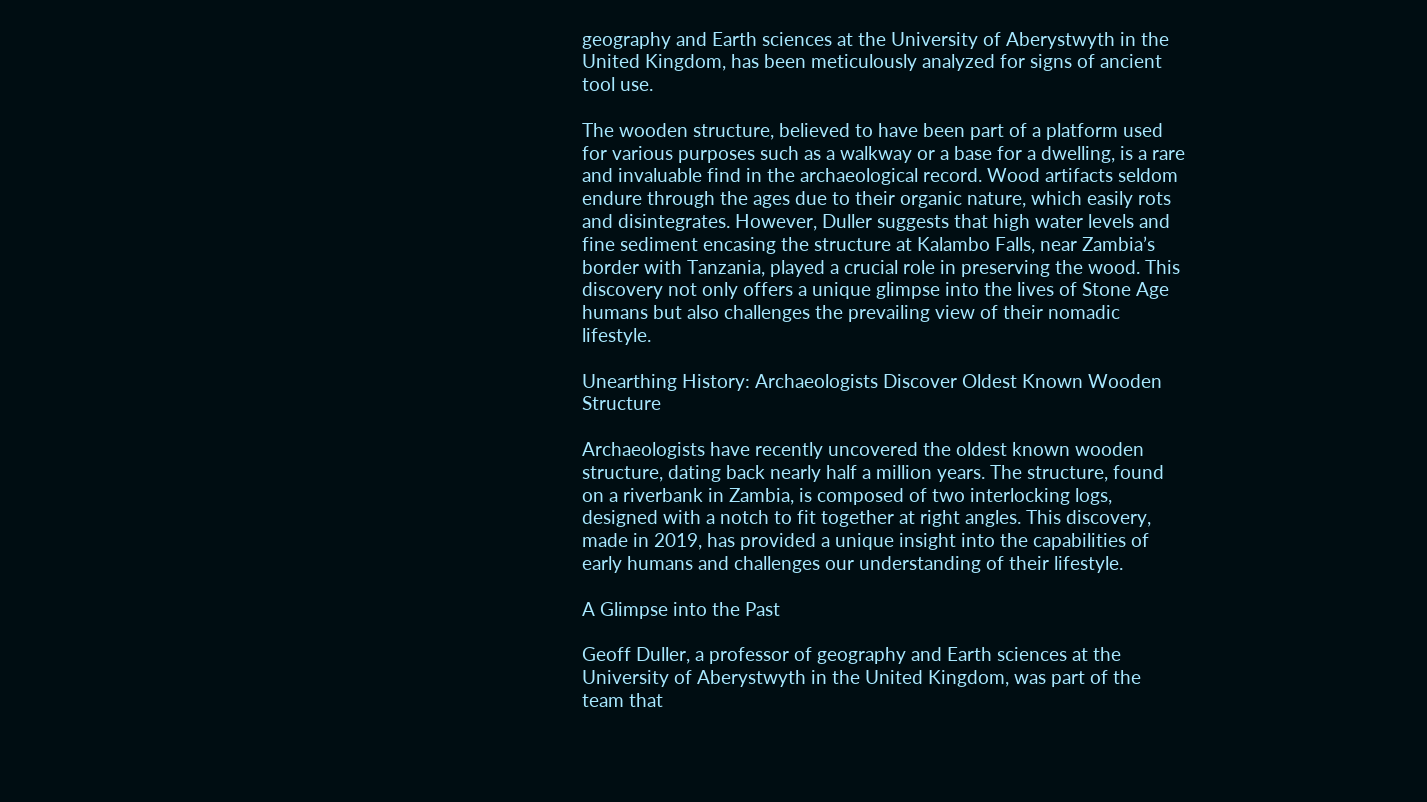geography and Earth sciences at the University of Aberystwyth in the United Kingdom, has been meticulously analyzed for signs of ancient tool use.

The wooden structure, believed to have been part of a platform used for various purposes such as a walkway or a base for a dwelling, is a rare and invaluable find in the archaeological record. Wood artifacts seldom endure through the ages due to their organic nature, which easily rots and disintegrates. However, Duller suggests that high water levels and fine sediment encasing the structure at Kalambo Falls, near Zambia’s border with Tanzania, played a crucial role in preserving the wood. This discovery not only offers a unique glimpse into the lives of Stone Age humans but also challenges the prevailing view of their nomadic lifestyle.

Unearthing History: Archaeologists Discover Oldest Known Wooden Structure

Archaeologists have recently uncovered the oldest known wooden structure, dating back nearly half a million years. The structure, found on a riverbank in Zambia, is composed of two interlocking logs, designed with a notch to fit together at right angles. This discovery, made in 2019, has provided a unique insight into the capabilities of early humans and challenges our understanding of their lifestyle.

A Glimpse into the Past

Geoff Duller, a professor of geography and Earth sciences at the University of Aberystwyth in the United Kingdom, was part of the team that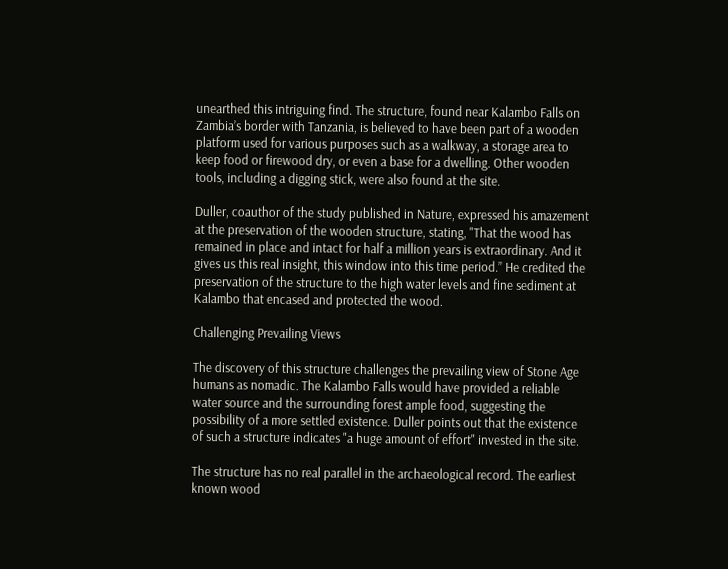unearthed this intriguing find. The structure, found near Kalambo Falls on Zambia’s border with Tanzania, is believed to have been part of a wooden platform used for various purposes such as a walkway, a storage area to keep food or firewood dry, or even a base for a dwelling. Other wooden tools, including a digging stick, were also found at the site.

Duller, coauthor of the study published in Nature, expressed his amazement at the preservation of the wooden structure, stating, "That the wood has remained in place and intact for half a million years is extraordinary. And it gives us this real insight, this window into this time period.” He credited the preservation of the structure to the high water levels and fine sediment at Kalambo that encased and protected the wood.

Challenging Prevailing Views

The discovery of this structure challenges the prevailing view of Stone Age humans as nomadic. The Kalambo Falls would have provided a reliable water source and the surrounding forest ample food, suggesting the possibility of a more settled existence. Duller points out that the existence of such a structure indicates "a huge amount of effort" invested in the site.

The structure has no real parallel in the archaeological record. The earliest known wood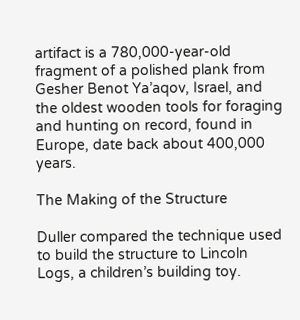artifact is a 780,000-year-old fragment of a polished plank from Gesher Benot Ya’aqov, Israel, and the oldest wooden tools for foraging and hunting on record, found in Europe, date back about 400,000 years.

The Making of the Structure

Duller compared the technique used to build the structure to Lincoln Logs, a children’s building toy.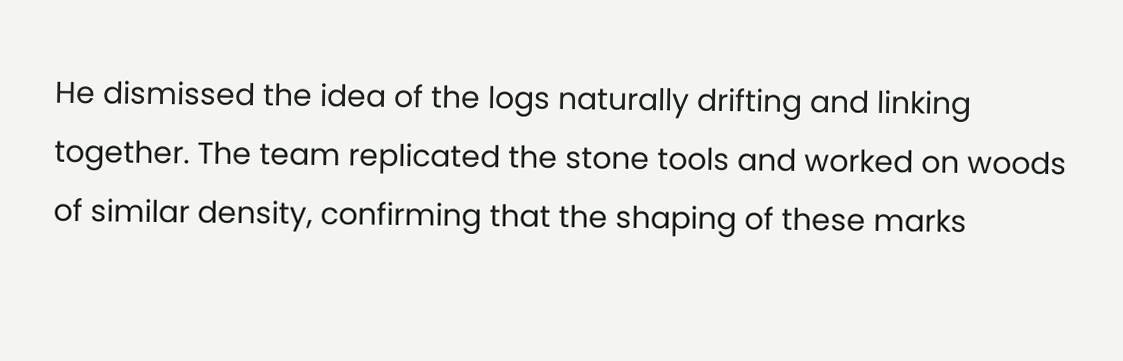He dismissed the idea of the logs naturally drifting and linking together. The team replicated the stone tools and worked on woods of similar density, confirming that the shaping of these marks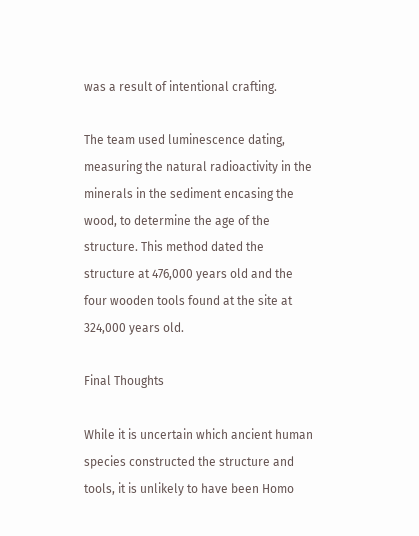was a result of intentional crafting.

The team used luminescence dating, measuring the natural radioactivity in the minerals in the sediment encasing the wood, to determine the age of the structure. This method dated the structure at 476,000 years old and the four wooden tools found at the site at 324,000 years old.

Final Thoughts

While it is uncertain which ancient human species constructed the structure and tools, it is unlikely to have been Homo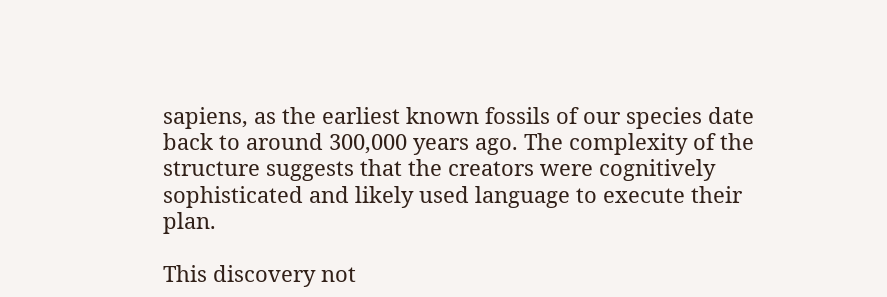sapiens, as the earliest known fossils of our species date back to around 300,000 years ago. The complexity of the structure suggests that the creators were cognitively sophisticated and likely used language to execute their plan.

This discovery not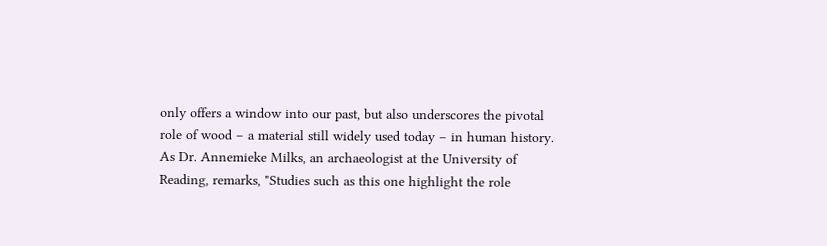only offers a window into our past, but also underscores the pivotal role of wood – a material still widely used today – in human history. As Dr. Annemieke Milks, an archaeologist at the University of Reading, remarks, "Studies such as this one highlight the role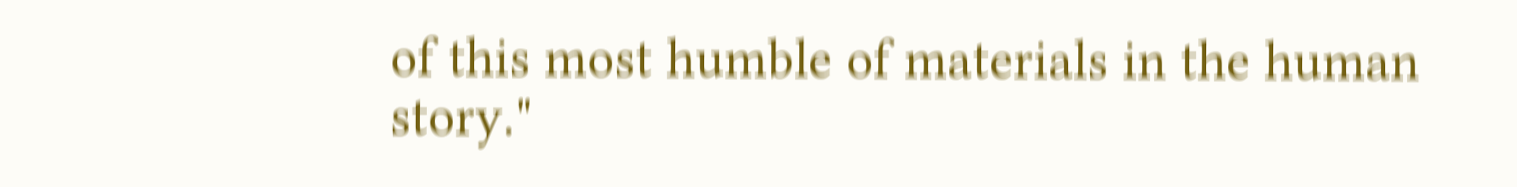of this most humble of materials in the human story."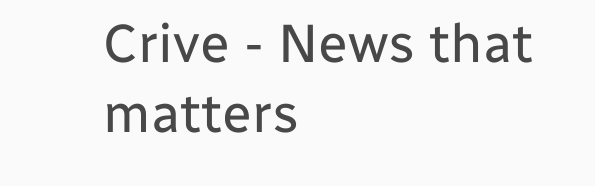Crive - News that matters